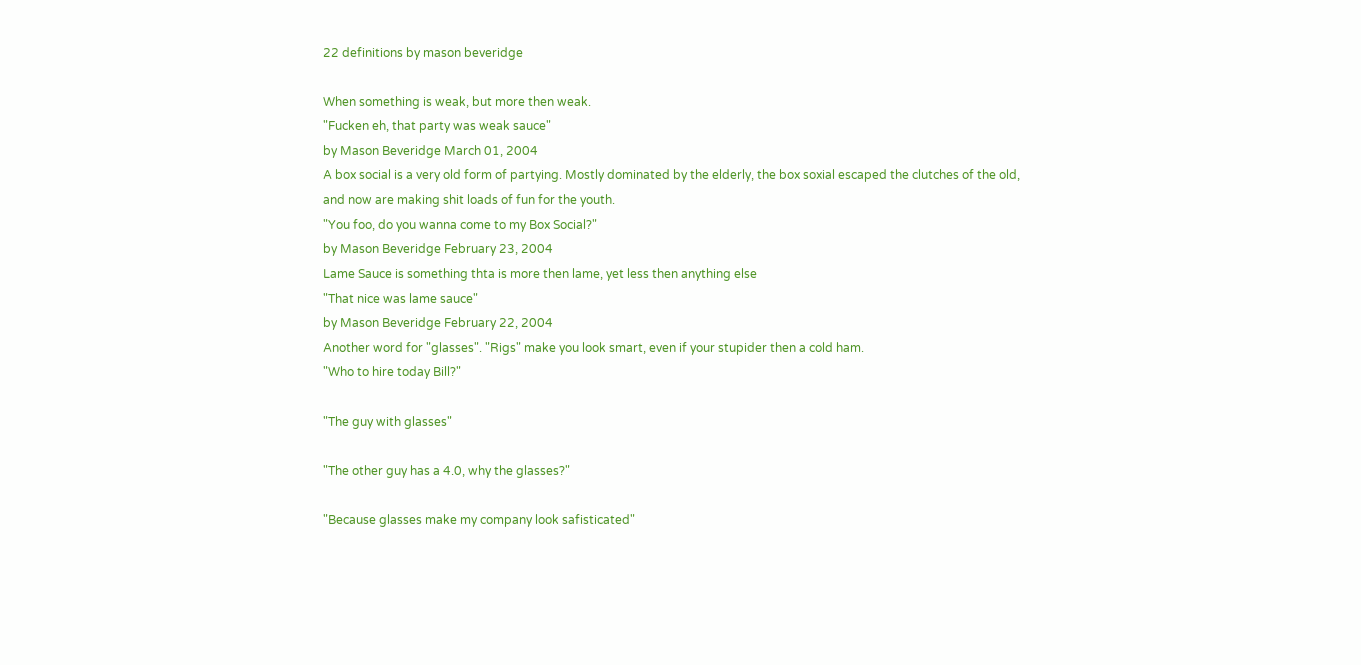22 definitions by mason beveridge

When something is weak, but more then weak.
"Fucken eh, that party was weak sauce"
by Mason Beveridge March 01, 2004
A box social is a very old form of partying. Mostly dominated by the elderly, the box soxial escaped the clutches of the old, and now are making shit loads of fun for the youth.
"You foo, do you wanna come to my Box Social?"
by Mason Beveridge February 23, 2004
Lame Sauce is something thta is more then lame, yet less then anything else
"That nice was lame sauce"
by Mason Beveridge February 22, 2004
Another word for "glasses". "Rigs" make you look smart, even if your stupider then a cold ham.
"Who to hire today Bill?"

"The guy with glasses"

"The other guy has a 4.0, why the glasses?"

"Because glasses make my company look safisticated"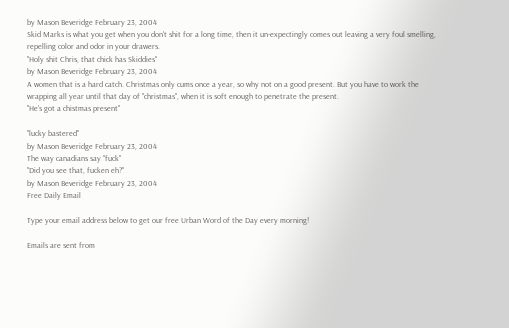by Mason Beveridge February 23, 2004
Skid Marks is what you get when you don't shit for a long time, then it un-expectingly comes out leaving a very foul smelling, repelling color and odor in your drawers.
"Holy shit Chris, that chick has Skiddies"
by Mason Beveridge February 23, 2004
A women that is a hard catch. Christmas only cums once a year, so why not on a good present. But you have to work the wrapping all year until that day of "christmas", when it is soft enough to penetrate the present.
"He's got a chistmas present"

"lucky bastered"
by Mason Beveridge February 23, 2004
The way canadians say "fuck"
"Did you see that, fucken eh?"
by Mason Beveridge February 23, 2004
Free Daily Email

Type your email address below to get our free Urban Word of the Day every morning!

Emails are sent from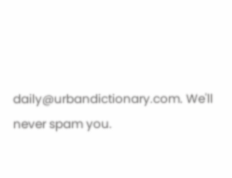daily@urbandictionary.com. We'll never spam you.